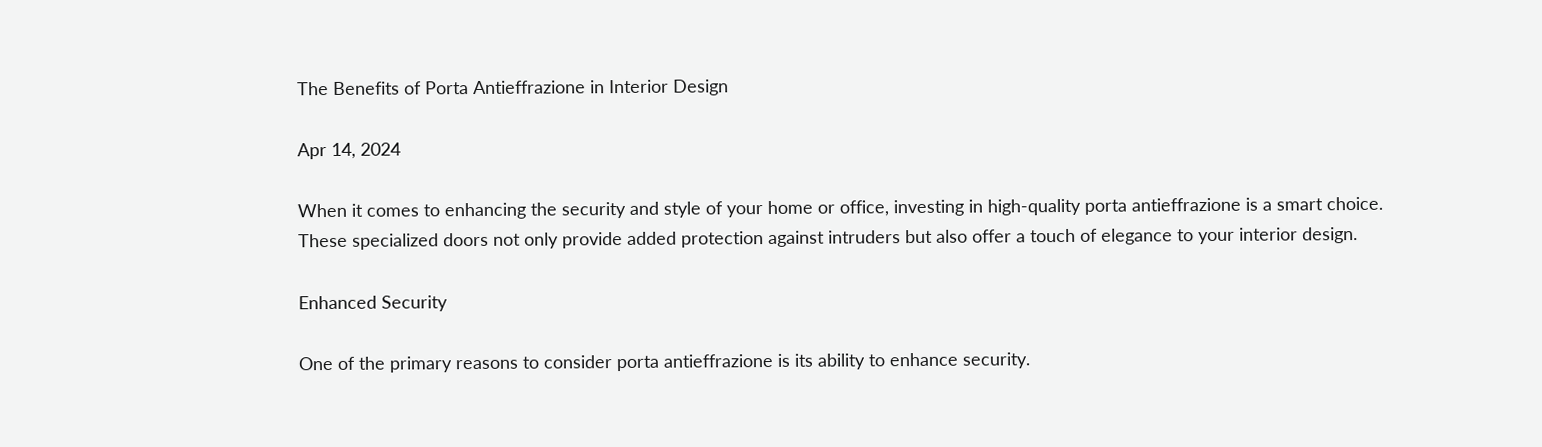The Benefits of Porta Antieffrazione in Interior Design

Apr 14, 2024

When it comes to enhancing the security and style of your home or office, investing in high-quality porta antieffrazione is a smart choice. These specialized doors not only provide added protection against intruders but also offer a touch of elegance to your interior design.

Enhanced Security

One of the primary reasons to consider porta antieffrazione is its ability to enhance security.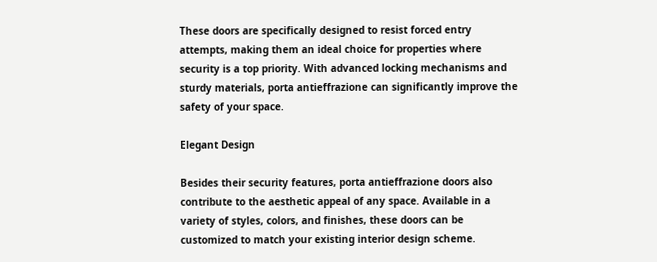These doors are specifically designed to resist forced entry attempts, making them an ideal choice for properties where security is a top priority. With advanced locking mechanisms and sturdy materials, porta antieffrazione can significantly improve the safety of your space.

Elegant Design

Besides their security features, porta antieffrazione doors also contribute to the aesthetic appeal of any space. Available in a variety of styles, colors, and finishes, these doors can be customized to match your existing interior design scheme.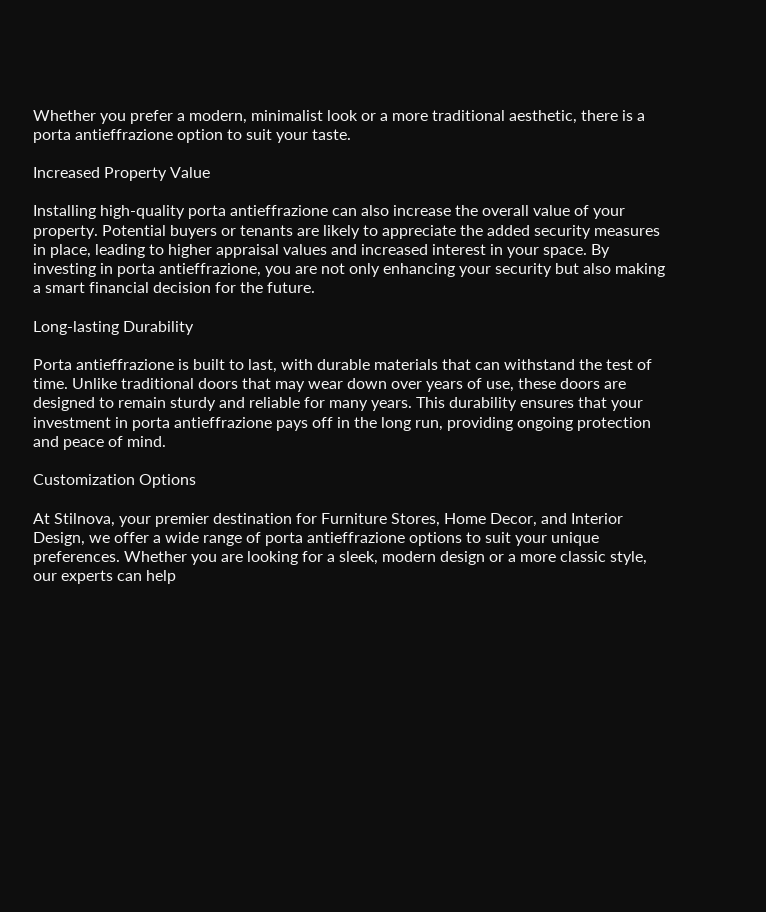Whether you prefer a modern, minimalist look or a more traditional aesthetic, there is a porta antieffrazione option to suit your taste.

Increased Property Value

Installing high-quality porta antieffrazione can also increase the overall value of your property. Potential buyers or tenants are likely to appreciate the added security measures in place, leading to higher appraisal values and increased interest in your space. By investing in porta antieffrazione, you are not only enhancing your security but also making a smart financial decision for the future.

Long-lasting Durability

Porta antieffrazione is built to last, with durable materials that can withstand the test of time. Unlike traditional doors that may wear down over years of use, these doors are designed to remain sturdy and reliable for many years. This durability ensures that your investment in porta antieffrazione pays off in the long run, providing ongoing protection and peace of mind.

Customization Options

At Stilnova, your premier destination for Furniture Stores, Home Decor, and Interior Design, we offer a wide range of porta antieffrazione options to suit your unique preferences. Whether you are looking for a sleek, modern design or a more classic style, our experts can help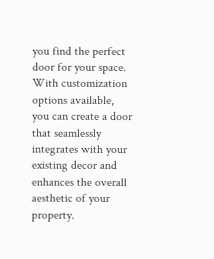you find the perfect door for your space. With customization options available, you can create a door that seamlessly integrates with your existing decor and enhances the overall aesthetic of your property.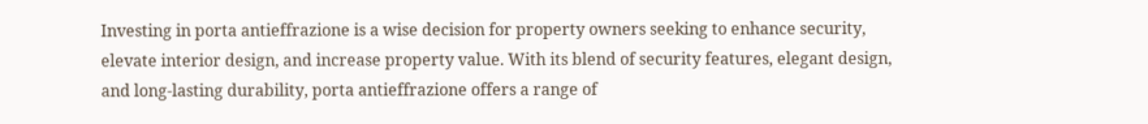Investing in porta antieffrazione is a wise decision for property owners seeking to enhance security, elevate interior design, and increase property value. With its blend of security features, elegant design, and long-lasting durability, porta antieffrazione offers a range of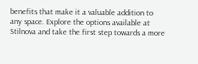benefits that make it a valuable addition to any space. Explore the options available at Stilnova and take the first step towards a more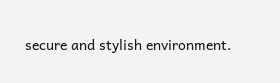secure and stylish environment.